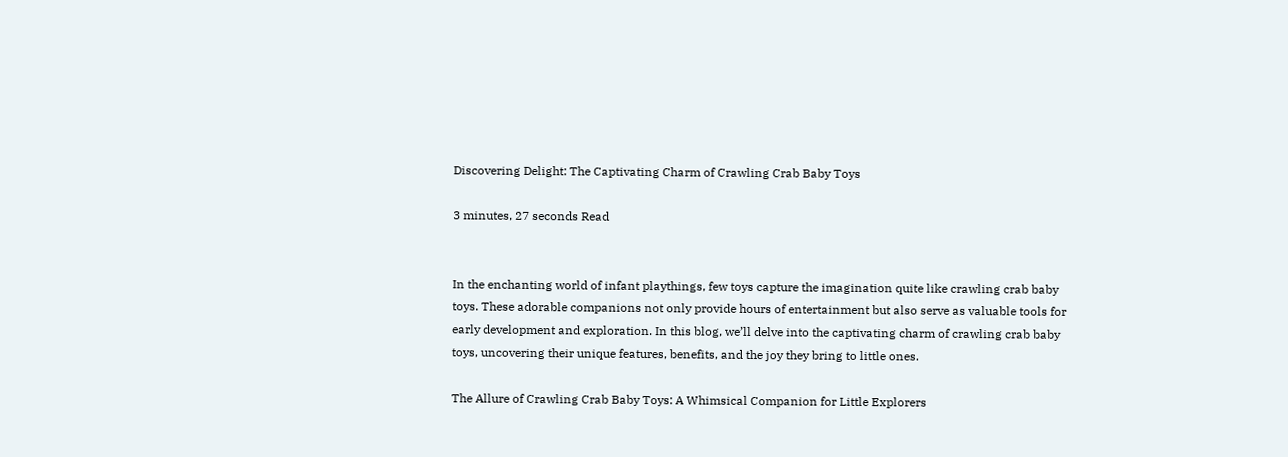Discovering Delight: The Captivating Charm of Crawling Crab Baby Toys

3 minutes, 27 seconds Read


In the enchanting world of infant playthings, few toys capture the imagination quite like crawling crab baby toys. These adorable companions not only provide hours of entertainment but also serve as valuable tools for early development and exploration. In this blog, we’ll delve into the captivating charm of crawling crab baby toys, uncovering their unique features, benefits, and the joy they bring to little ones.

The Allure of Crawling Crab Baby Toys: A Whimsical Companion for Little Explorers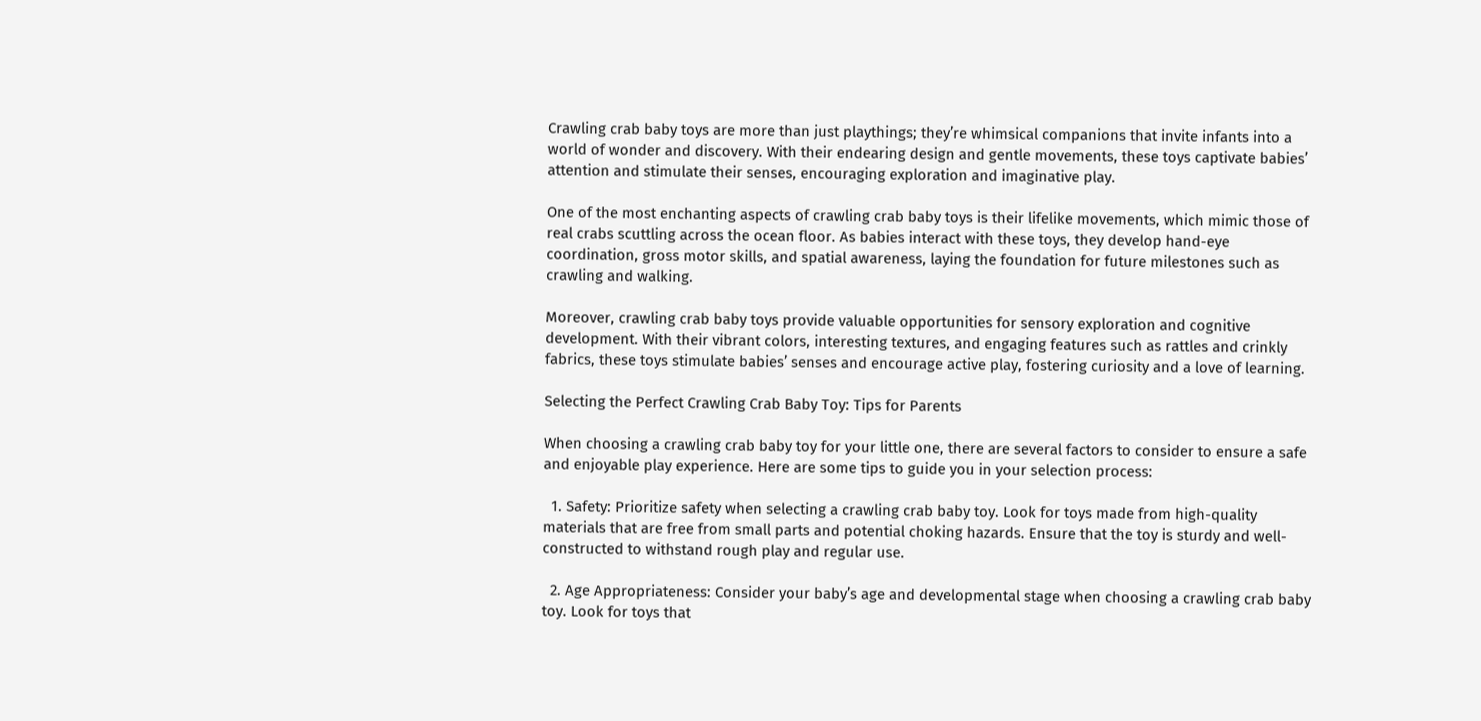Crawling crab baby toys are more than just playthings; they’re whimsical companions that invite infants into a world of wonder and discovery. With their endearing design and gentle movements, these toys captivate babies’ attention and stimulate their senses, encouraging exploration and imaginative play.

One of the most enchanting aspects of crawling crab baby toys is their lifelike movements, which mimic those of real crabs scuttling across the ocean floor. As babies interact with these toys, they develop hand-eye coordination, gross motor skills, and spatial awareness, laying the foundation for future milestones such as crawling and walking.

Moreover, crawling crab baby toys provide valuable opportunities for sensory exploration and cognitive development. With their vibrant colors, interesting textures, and engaging features such as rattles and crinkly fabrics, these toys stimulate babies’ senses and encourage active play, fostering curiosity and a love of learning.

Selecting the Perfect Crawling Crab Baby Toy: Tips for Parents

When choosing a crawling crab baby toy for your little one, there are several factors to consider to ensure a safe and enjoyable play experience. Here are some tips to guide you in your selection process:

  1. Safety: Prioritize safety when selecting a crawling crab baby toy. Look for toys made from high-quality materials that are free from small parts and potential choking hazards. Ensure that the toy is sturdy and well-constructed to withstand rough play and regular use.

  2. Age Appropriateness: Consider your baby’s age and developmental stage when choosing a crawling crab baby toy. Look for toys that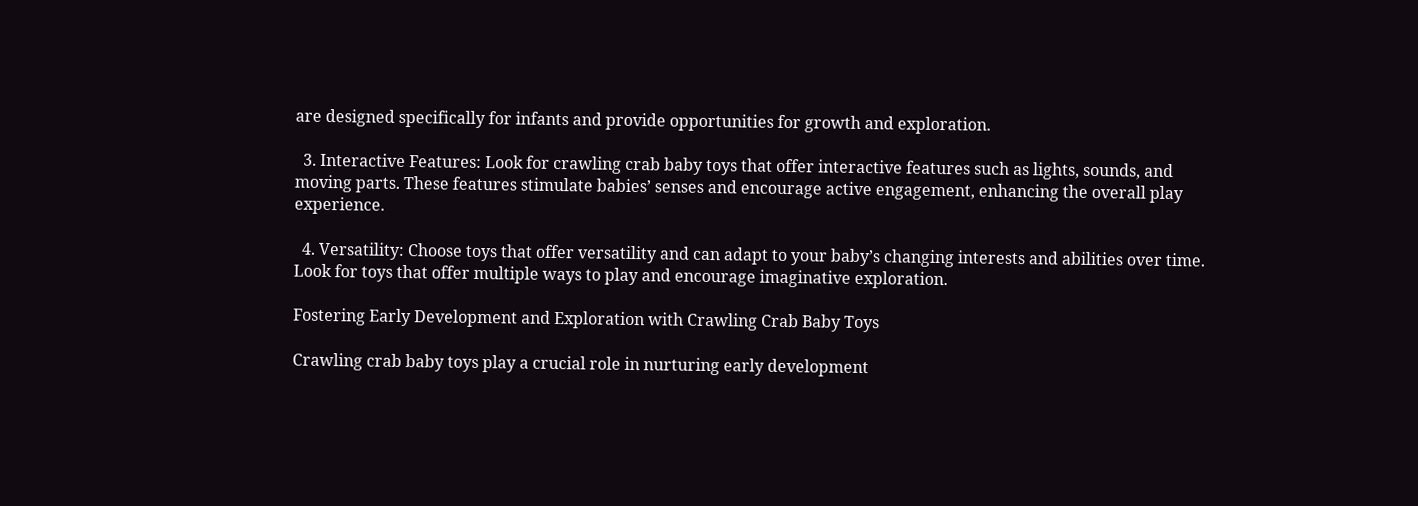are designed specifically for infants and provide opportunities for growth and exploration.

  3. Interactive Features: Look for crawling crab baby toys that offer interactive features such as lights, sounds, and moving parts. These features stimulate babies’ senses and encourage active engagement, enhancing the overall play experience.

  4. Versatility: Choose toys that offer versatility and can adapt to your baby’s changing interests and abilities over time. Look for toys that offer multiple ways to play and encourage imaginative exploration.

Fostering Early Development and Exploration with Crawling Crab Baby Toys

Crawling crab baby toys play a crucial role in nurturing early development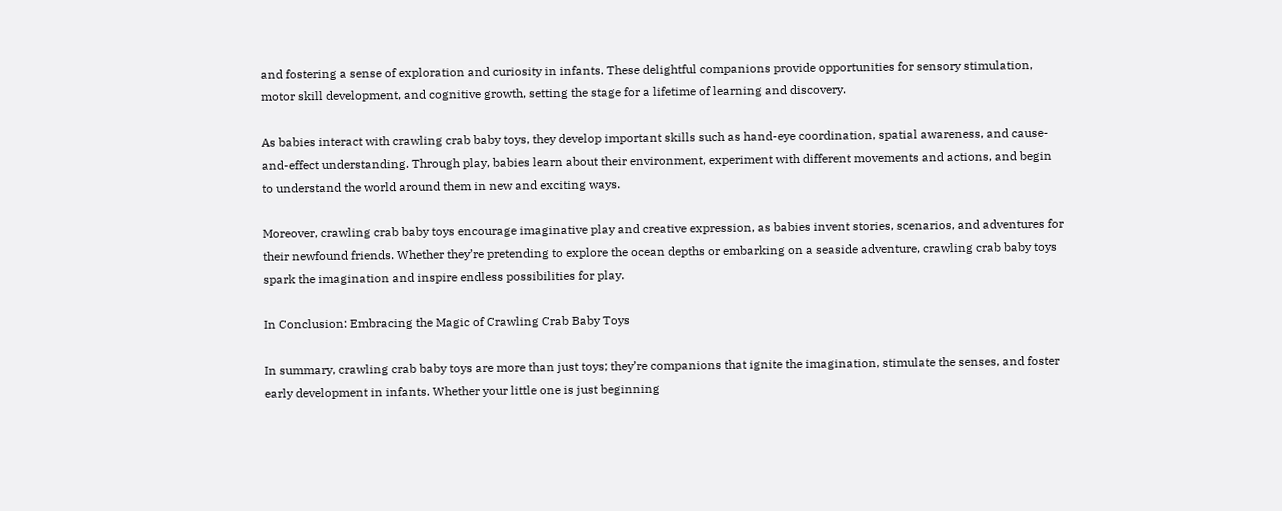and fostering a sense of exploration and curiosity in infants. These delightful companions provide opportunities for sensory stimulation, motor skill development, and cognitive growth, setting the stage for a lifetime of learning and discovery.

As babies interact with crawling crab baby toys, they develop important skills such as hand-eye coordination, spatial awareness, and cause-and-effect understanding. Through play, babies learn about their environment, experiment with different movements and actions, and begin to understand the world around them in new and exciting ways.

Moreover, crawling crab baby toys encourage imaginative play and creative expression, as babies invent stories, scenarios, and adventures for their newfound friends. Whether they’re pretending to explore the ocean depths or embarking on a seaside adventure, crawling crab baby toys spark the imagination and inspire endless possibilities for play.

In Conclusion: Embracing the Magic of Crawling Crab Baby Toys

In summary, crawling crab baby toys are more than just toys; they’re companions that ignite the imagination, stimulate the senses, and foster early development in infants. Whether your little one is just beginning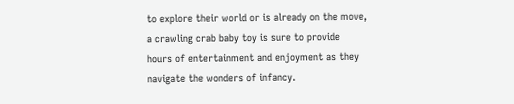to explore their world or is already on the move, a crawling crab baby toy is sure to provide hours of entertainment and enjoyment as they navigate the wonders of infancy.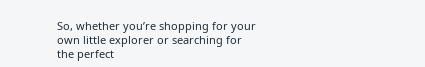So, whether you’re shopping for your own little explorer or searching for the perfect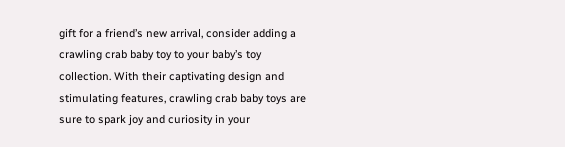gift for a friend’s new arrival, consider adding a crawling crab baby toy to your baby’s toy collection. With their captivating design and stimulating features, crawling crab baby toys are sure to spark joy and curiosity in your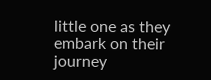little one as they embark on their journey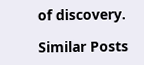of discovery.

Similar Posts